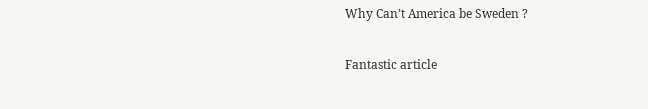Why Can’t America be Sweden ?

Fantastic article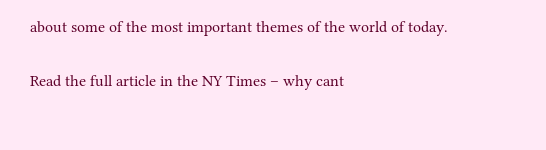about some of the most important themes of the world of today.

Read the full article in the NY Times – why cant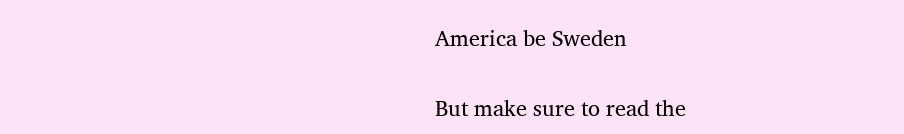America be Sweden

But make sure to read the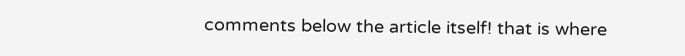comments below the article itself! that is where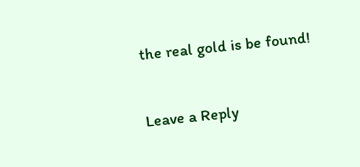the real gold is be found!


Leave a Reply